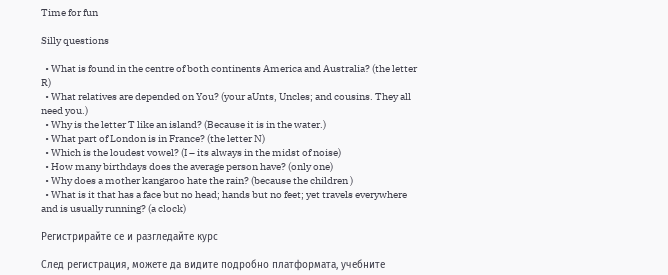Time for fun

Silly questions

  • What is found in the centre of both continents America and Australia? (the letter R)
  • What relatives are depended on You? (your aUnts, Uncles; and cousins. They all need you.)
  • Why is the letter T like an island? (Because it is in the water.)
  • What part of London is in France? (the letter N)
  • Which is the loudest vowel? (I – its always in the midst of noise)
  • How many birthdays does the average person have? (only one)
  • Why does a mother kangaroo hate the rain? (because the children )
  • What is it that has a face but no head; hands but no feet; yet travels everywhere and is usually running? (a clock)

Регистрирайте се и разгледайте курс

След регистрация, можете да видите подробно платформата, учебните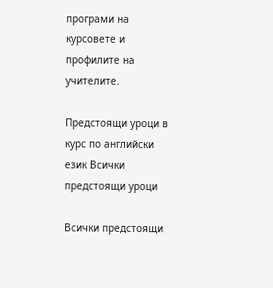програми на курсовете и профилите на учителите.

Предстоящи уроци в курс по английски език Всички предстоящи уроци

Всички предстоящи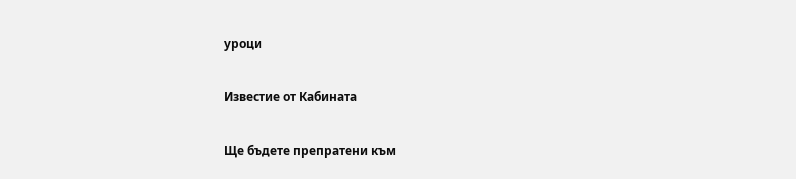уроци

Известие от Кабината

Ще бъдете препратени към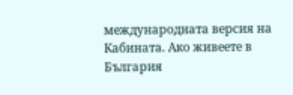международната версия на Кабината. Ако живеете в България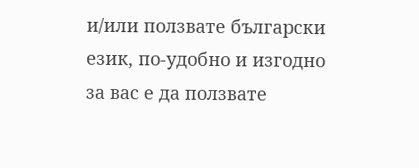и/или ползвате български език, по-удобно и изгодно за вас е да ползвате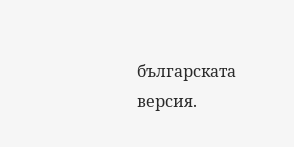българската версия.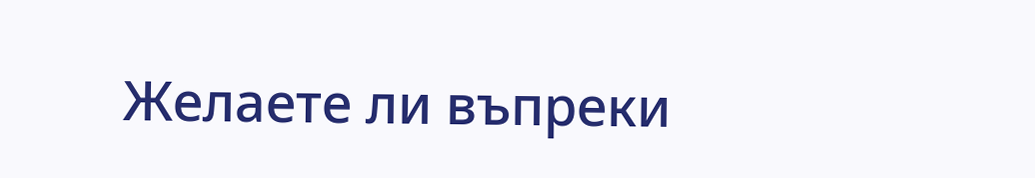Желаете ли въпреки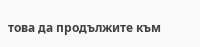това да продължите към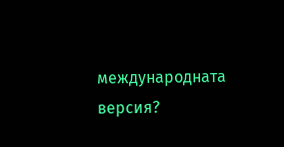международната версия?